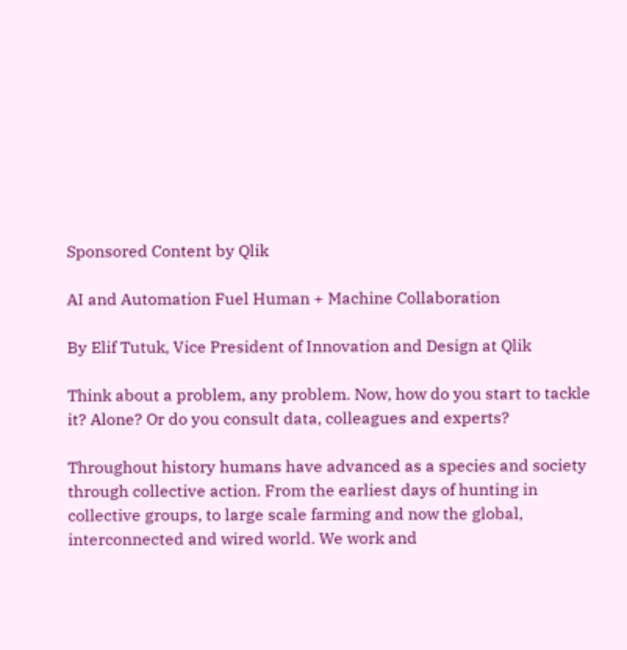Sponsored Content by Qlik

AI and Automation Fuel Human + Machine Collaboration

By Elif Tutuk, Vice President of Innovation and Design at Qlik

Think about a problem, any problem. Now, how do you start to tackle it? Alone? Or do you consult data, colleagues and experts?

Throughout history humans have advanced as a species and society through collective action. From the earliest days of hunting in collective groups, to large scale farming and now the global, interconnected and wired world. We work and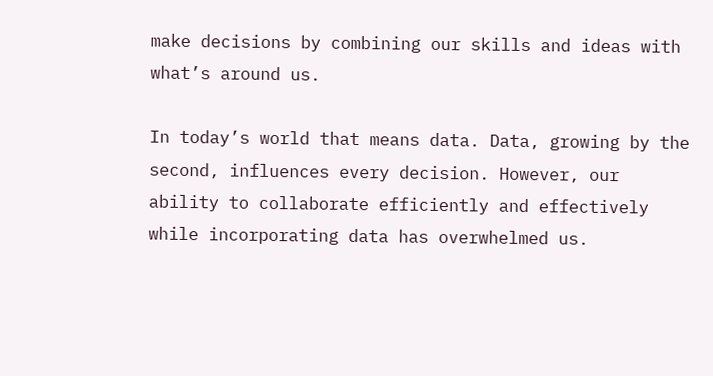make decisions by combining our skills and ideas with what’s around us.

In today’s world that means data. Data, growing by the second, influences every decision. However, our ability to collaborate efficiently and effectively while incorporating data has overwhelmed us.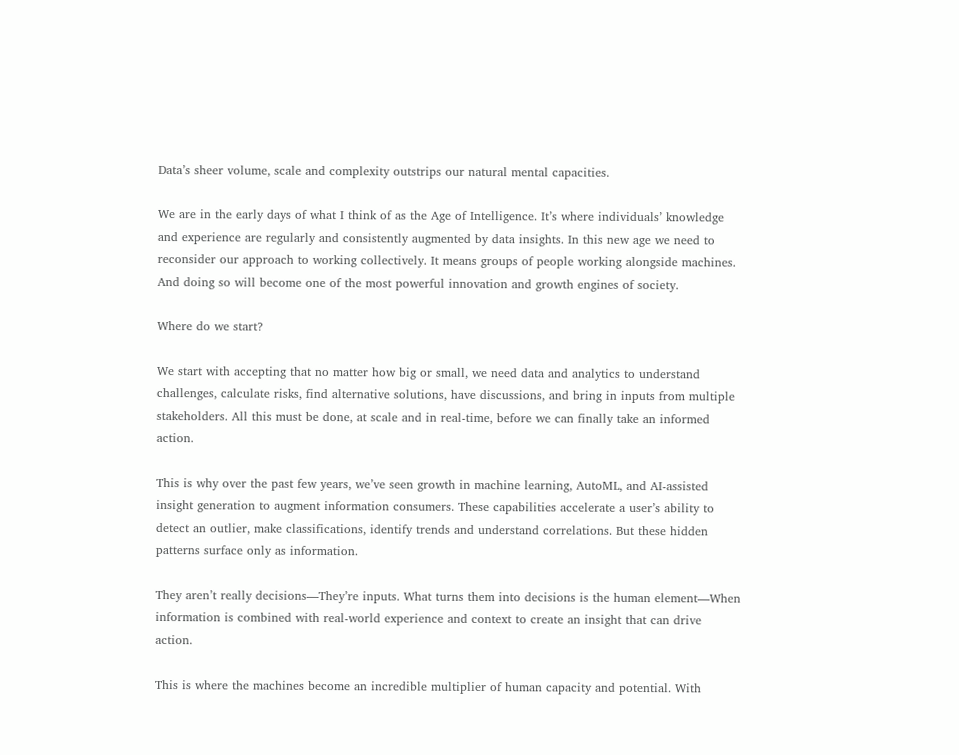Data’s sheer volume, scale and complexity outstrips our natural mental capacities.

We are in the early days of what I think of as the Age of Intelligence. It’s where individuals’ knowledge and experience are regularly and consistently augmented by data insights. In this new age we need to reconsider our approach to working collectively. It means groups of people working alongside machines. And doing so will become one of the most powerful innovation and growth engines of society.

Where do we start?

We start with accepting that no matter how big or small, we need data and analytics to understand challenges, calculate risks, find alternative solutions, have discussions, and bring in inputs from multiple stakeholders. All this must be done, at scale and in real-time, before we can finally take an informed action.

This is why over the past few years, we’ve seen growth in machine learning, AutoML, and AI-assisted insight generation to augment information consumers. These capabilities accelerate a user’s ability to detect an outlier, make classifications, identify trends and understand correlations. But these hidden patterns surface only as information.

They aren’t really decisions—They’re inputs. What turns them into decisions is the human element—When information is combined with real-world experience and context to create an insight that can drive action.

This is where the machines become an incredible multiplier of human capacity and potential. With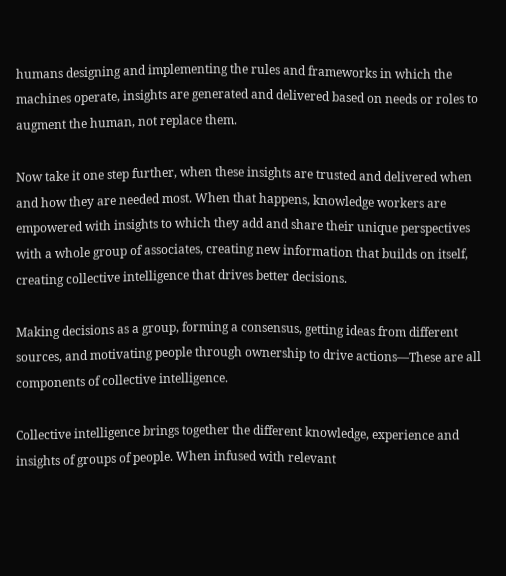humans designing and implementing the rules and frameworks in which the machines operate, insights are generated and delivered based on needs or roles to augment the human, not replace them.

Now take it one step further, when these insights are trusted and delivered when and how they are needed most. When that happens, knowledge workers are empowered with insights to which they add and share their unique perspectives with a whole group of associates, creating new information that builds on itself, creating collective intelligence that drives better decisions.

Making decisions as a group, forming a consensus, getting ideas from different sources, and motivating people through ownership to drive actions—These are all components of collective intelligence.

Collective intelligence brings together the different knowledge, experience and insights of groups of people. When infused with relevant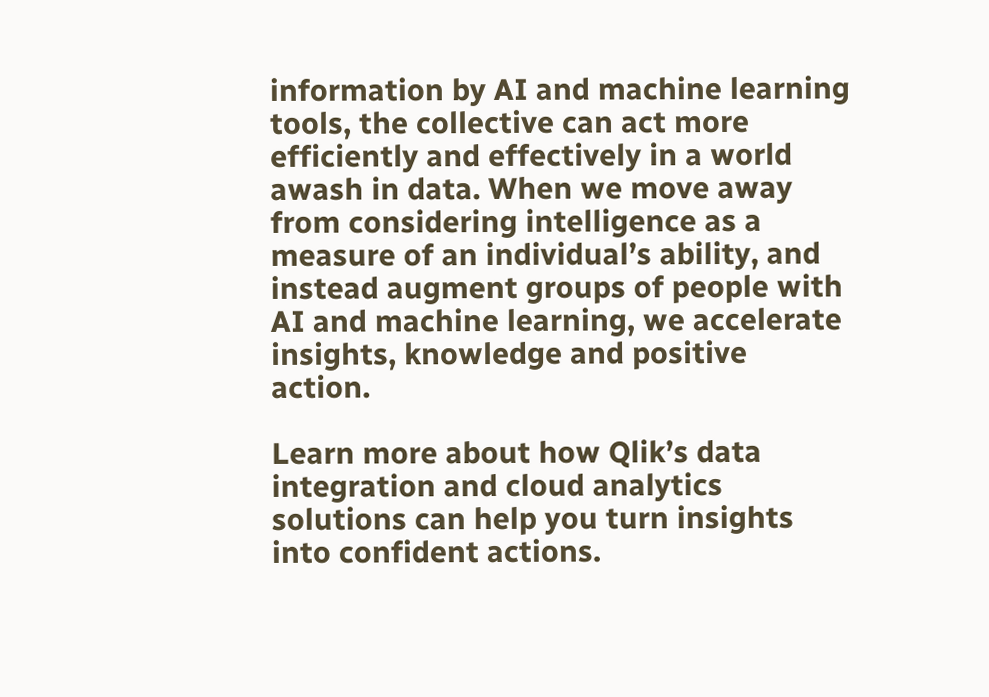information by AI and machine learning tools, the collective can act more efficiently and effectively in a world awash in data. When we move away from considering intelligence as a measure of an individual’s ability, and instead augment groups of people with AI and machine learning, we accelerate insights, knowledge and positive action.

Learn more about how Qlik’s data integration and cloud analytics solutions can help you turn insights into confident actions.